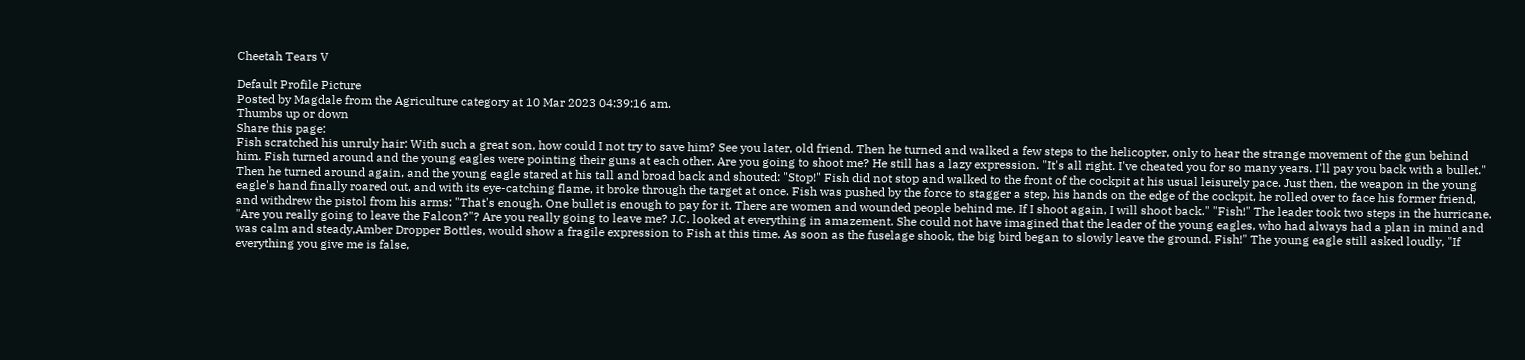Cheetah Tears V

Default Profile Picture
Posted by Magdale from the Agriculture category at 10 Mar 2023 04:39:16 am.
Thumbs up or down
Share this page:
Fish scratched his unruly hair: With such a great son, how could I not try to save him? See you later, old friend. Then he turned and walked a few steps to the helicopter, only to hear the strange movement of the gun behind him. Fish turned around and the young eagles were pointing their guns at each other. Are you going to shoot me? He still has a lazy expression. "It's all right. I've cheated you for so many years. I'll pay you back with a bullet." Then he turned around again, and the young eagle stared at his tall and broad back and shouted: "Stop!" Fish did not stop and walked to the front of the cockpit at his usual leisurely pace. Just then, the weapon in the young eagle's hand finally roared out, and with its eye-catching flame, it broke through the target at once. Fish was pushed by the force to stagger a step, his hands on the edge of the cockpit, he rolled over to face his former friend, and withdrew the pistol from his arms: "That's enough. One bullet is enough to pay for it. There are women and wounded people behind me. If I shoot again, I will shoot back." "Fish!" The leader took two steps in the hurricane. "Are you really going to leave the Falcon?"? Are you really going to leave me? J.C. looked at everything in amazement. She could not have imagined that the leader of the young eagles, who had always had a plan in mind and was calm and steady,Amber Dropper Bottles, would show a fragile expression to Fish at this time. As soon as the fuselage shook, the big bird began to slowly leave the ground. Fish!" The young eagle still asked loudly, "If everything you give me is false,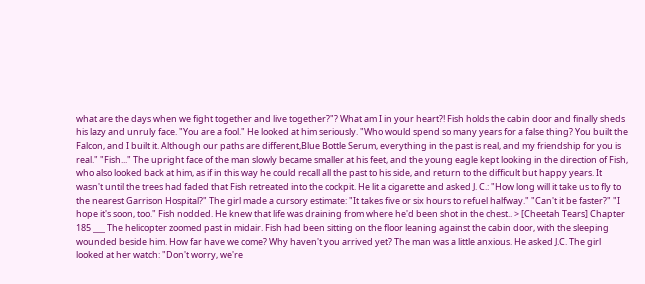what are the days when we fight together and live together?"? What am I in your heart?! Fish holds the cabin door and finally sheds his lazy and unruly face. "You are a fool." He looked at him seriously. "Who would spend so many years for a false thing? You built the Falcon, and I built it. Although our paths are different,Blue Bottle Serum, everything in the past is real, and my friendship for you is real." "Fish..." The upright face of the man slowly became smaller at his feet, and the young eagle kept looking in the direction of Fish, who also looked back at him, as if in this way he could recall all the past to his side, and return to the difficult but happy years. It wasn't until the trees had faded that Fish retreated into the cockpit. He lit a cigarette and asked J. C.: "How long will it take us to fly to the nearest Garrison Hospital?" The girl made a cursory estimate: "It takes five or six hours to refuel halfway." "Can't it be faster?" "I hope it's soon, too." Fish nodded. He knew that life was draining from where he'd been shot in the chest.. > [Cheetah Tears] Chapter 185 ___ The helicopter zoomed past in midair. Fish had been sitting on the floor leaning against the cabin door, with the sleeping wounded beside him. How far have we come? Why haven't you arrived yet? The man was a little anxious. He asked J.C. The girl looked at her watch: "Don't worry, we're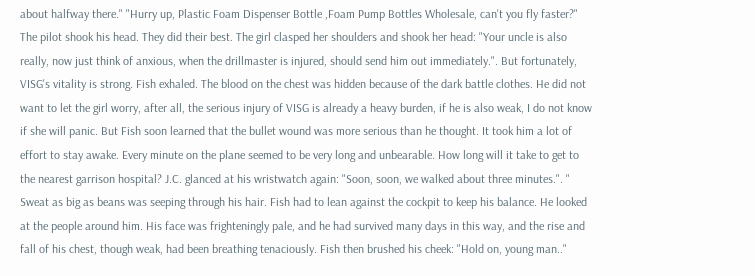about halfway there." "Hurry up, Plastic Foam Dispenser Bottle ,Foam Pump Bottles Wholesale, can't you fly faster?" The pilot shook his head. They did their best. The girl clasped her shoulders and shook her head: "Your uncle is also really, now just think of anxious, when the drillmaster is injured, should send him out immediately.". But fortunately, VISG's vitality is strong. Fish exhaled. The blood on the chest was hidden because of the dark battle clothes. He did not want to let the girl worry, after all, the serious injury of VISG is already a heavy burden, if he is also weak, I do not know if she will panic. But Fish soon learned that the bullet wound was more serious than he thought. It took him a lot of effort to stay awake. Every minute on the plane seemed to be very long and unbearable. How long will it take to get to the nearest garrison hospital? J.C. glanced at his wristwatch again: "Soon, soon, we walked about three minutes.". " Sweat as big as beans was seeping through his hair. Fish had to lean against the cockpit to keep his balance. He looked at the people around him. His face was frighteningly pale, and he had survived many days in this way, and the rise and fall of his chest, though weak, had been breathing tenaciously. Fish then brushed his cheek: "Hold on, young man.."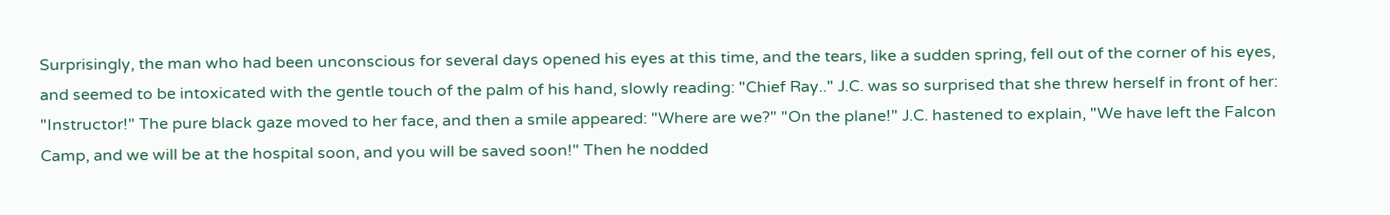Surprisingly, the man who had been unconscious for several days opened his eyes at this time, and the tears, like a sudden spring, fell out of the corner of his eyes, and seemed to be intoxicated with the gentle touch of the palm of his hand, slowly reading: "Chief Ray.." J.C. was so surprised that she threw herself in front of her: "Instructor!" The pure black gaze moved to her face, and then a smile appeared: "Where are we?" "On the plane!" J.C. hastened to explain, "We have left the Falcon Camp, and we will be at the hospital soon, and you will be saved soon!" Then he nodded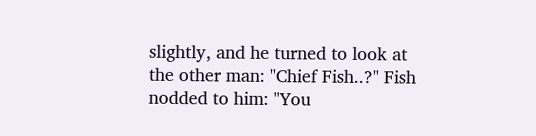slightly, and he turned to look at the other man: "Chief Fish..?" Fish nodded to him: "You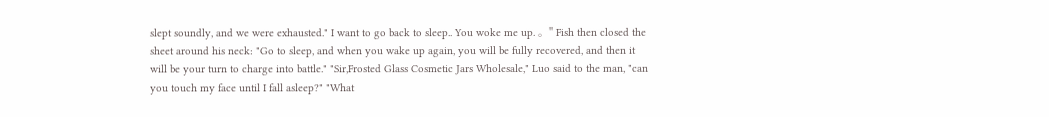slept soundly, and we were exhausted." I want to go back to sleep.. You woke me up. 。" Fish then closed the sheet around his neck: "Go to sleep, and when you wake up again, you will be fully recovered, and then it will be your turn to charge into battle." "Sir,Frosted Glass Cosmetic Jars Wholesale," Luo said to the man, "can you touch my face until I fall asleep?" "What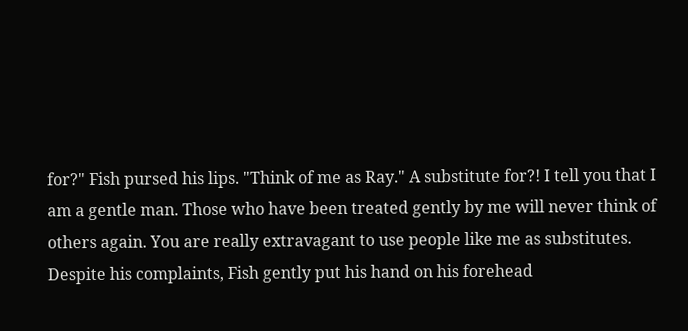for?" Fish pursed his lips. "Think of me as Ray." A substitute for?! I tell you that I am a gentle man. Those who have been treated gently by me will never think of others again. You are really extravagant to use people like me as substitutes. Despite his complaints, Fish gently put his hand on his forehead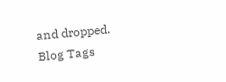and dropped.
Blog Tags